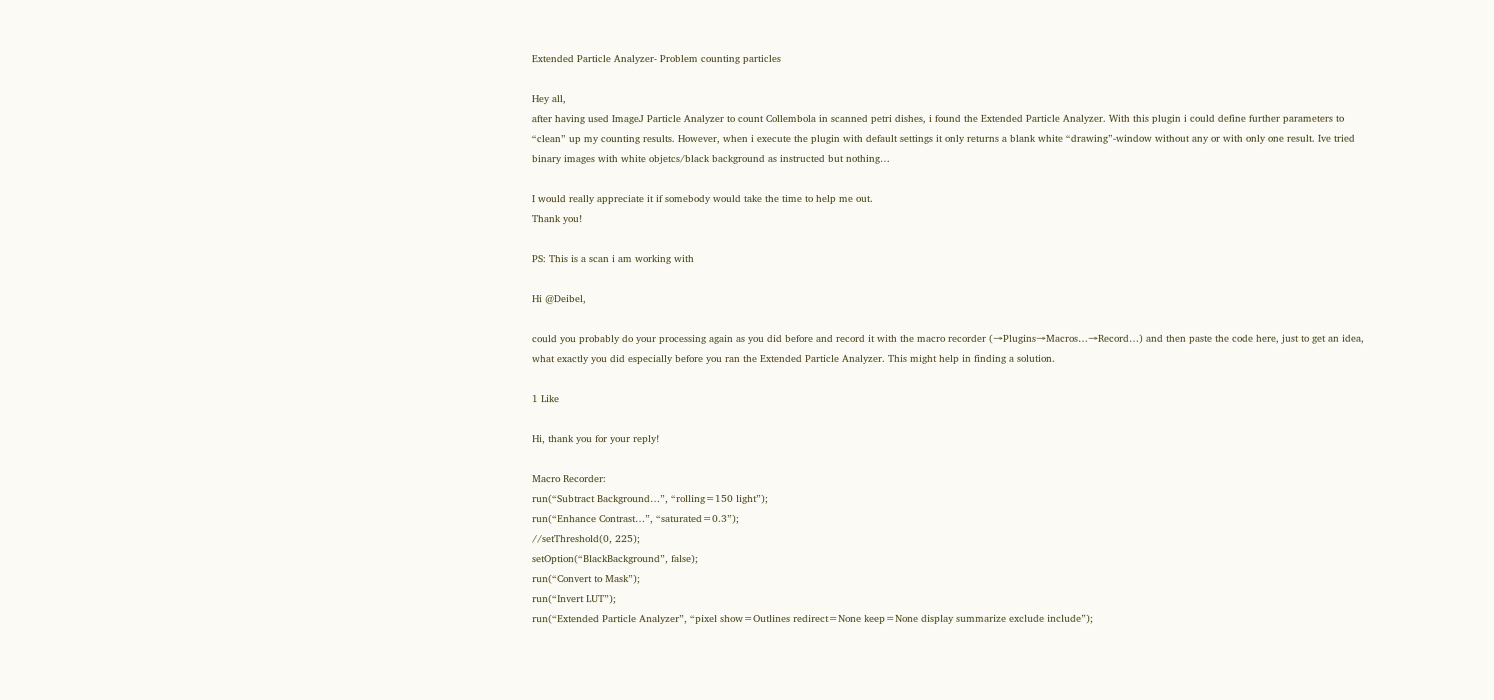Extended Particle Analyzer- Problem counting particles

Hey all,
after having used ImageJ Particle Analyzer to count Collembola in scanned petri dishes, i found the Extended Particle Analyzer. With this plugin i could define further parameters to “clean” up my counting results. However, when i execute the plugin with default settings it only returns a blank white “drawing”-window without any or with only one result. Ive tried binary images with white objetcs/black background as instructed but nothing…

I would really appreciate it if somebody would take the time to help me out.
Thank you!

PS: This is a scan i am working with

Hi @Deibel,

could you probably do your processing again as you did before and record it with the macro recorder (→Plugins→Macros…→Record…) and then paste the code here, just to get an idea, what exactly you did especially before you ran the Extended Particle Analyzer. This might help in finding a solution.

1 Like

Hi, thank you for your reply!

Macro Recorder:
run(“Subtract Background…”, “rolling=150 light”);
run(“Enhance Contrast…”, “saturated=0.3”);
//setThreshold(0, 225);
setOption(“BlackBackground”, false);
run(“Convert to Mask”);
run(“Invert LUT”);
run(“Extended Particle Analyzer”, “pixel show=Outlines redirect=None keep=None display summarize exclude include”);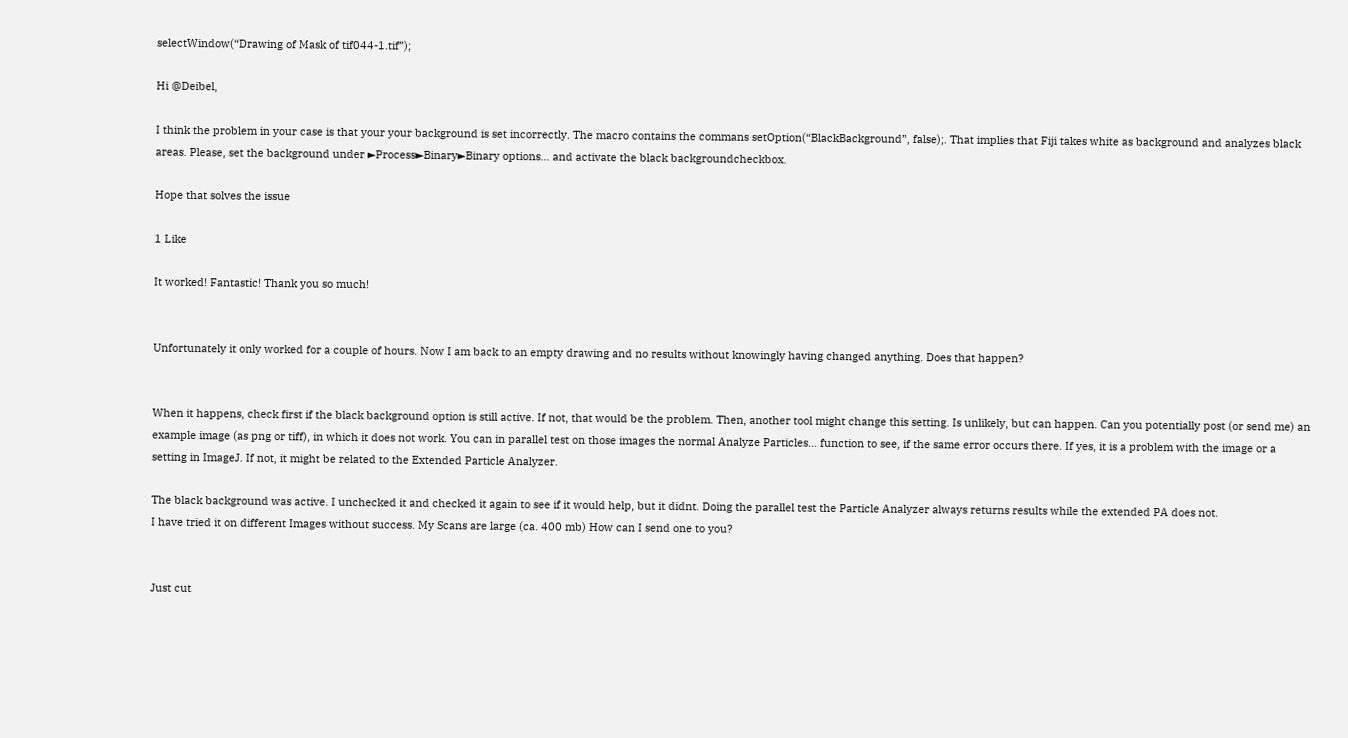selectWindow(“Drawing of Mask of tif044-1.tif”);

Hi @Deibel,

I think the problem in your case is that your your background is set incorrectly. The macro contains the commans setOption(“BlackBackground”, false);. That implies that Fiji takes white as background and analyzes black areas. Please, set the background under ►Process►Binary►Binary options… and activate the black backgroundcheckbox.

Hope that solves the issue

1 Like

It worked! Fantastic! Thank you so much!


Unfortunately it only worked for a couple of hours. Now I am back to an empty drawing and no results without knowingly having changed anything. Does that happen?


When it happens, check first if the black background option is still active. If not, that would be the problem. Then, another tool might change this setting. Is unlikely, but can happen. Can you potentially post (or send me) an example image (as png or tiff), in which it does not work. You can in parallel test on those images the normal Analyze Particles… function to see, if the same error occurs there. If yes, it is a problem with the image or a setting in ImageJ. If not, it might be related to the Extended Particle Analyzer.

The black background was active. I unchecked it and checked it again to see if it would help, but it didnt. Doing the parallel test the Particle Analyzer always returns results while the extended PA does not.
I have tried it on different Images without success. My Scans are large (ca. 400 mb) How can I send one to you?


Just cut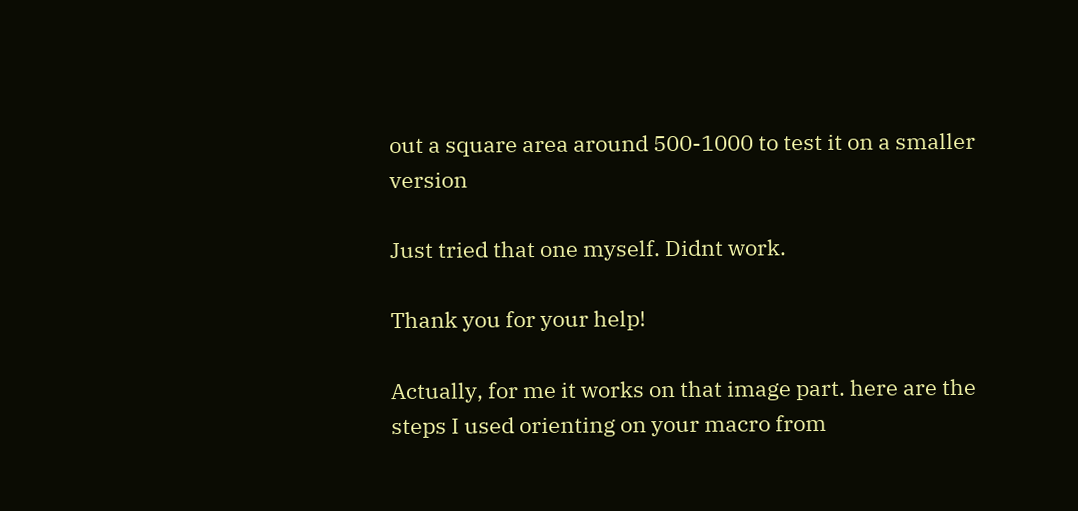out a square area around 500-1000 to test it on a smaller version

Just tried that one myself. Didnt work.

Thank you for your help!

Actually, for me it works on that image part. here are the steps I used orienting on your macro from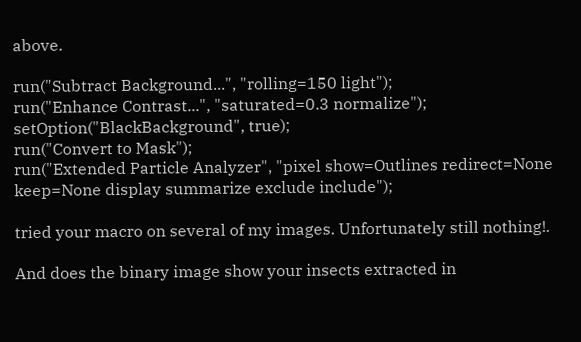above.

run("Subtract Background...", "rolling=150 light");
run("Enhance Contrast...", "saturated=0.3 normalize");
setOption("BlackBackground", true);
run("Convert to Mask");
run("Extended Particle Analyzer", "pixel show=Outlines redirect=None keep=None display summarize exclude include");

tried your macro on several of my images. Unfortunately still nothing!.

And does the binary image show your insects extracted in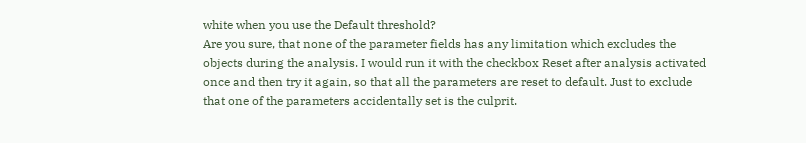white when you use the Default threshold?
Are you sure, that none of the parameter fields has any limitation which excludes the objects during the analysis. I would run it with the checkbox Reset after analysis activated once and then try it again, so that all the parameters are reset to default. Just to exclude that one of the parameters accidentally set is the culprit.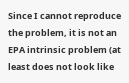Since I cannot reproduce the problem, it is not an EPA intrinsic problem (at least does not look like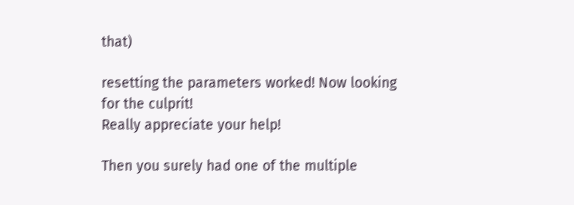that)

resetting the parameters worked! Now looking for the culprit!
Really appreciate your help!

Then you surely had one of the multiple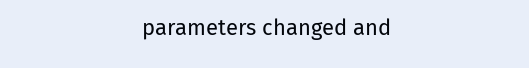parameters changed and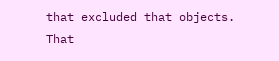that excluded that objects. That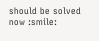should be solved now :smile: